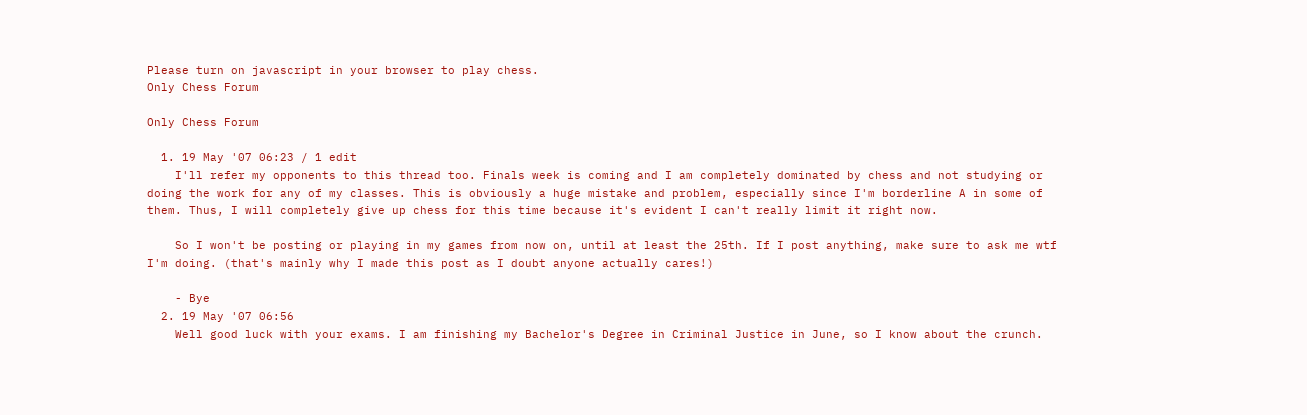Please turn on javascript in your browser to play chess.
Only Chess Forum

Only Chess Forum

  1. 19 May '07 06:23 / 1 edit
    I'll refer my opponents to this thread too. Finals week is coming and I am completely dominated by chess and not studying or doing the work for any of my classes. This is obviously a huge mistake and problem, especially since I'm borderline A in some of them. Thus, I will completely give up chess for this time because it's evident I can't really limit it right now.

    So I won't be posting or playing in my games from now on, until at least the 25th. If I post anything, make sure to ask me wtf I'm doing. (that's mainly why I made this post as I doubt anyone actually cares!)

    - Bye
  2. 19 May '07 06:56
    Well good luck with your exams. I am finishing my Bachelor's Degree in Criminal Justice in June, so I know about the crunch.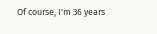Of course, I'm 36 years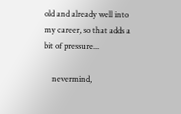old and already well into my career, so that adds a bit of pressure...

    nevermind,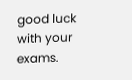good luck with your exams.